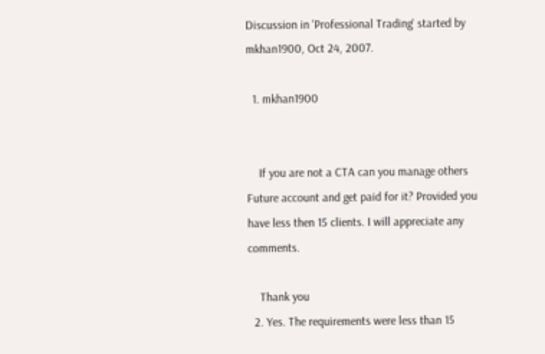Discussion in 'Professional Trading' started by mkhan1900, Oct 24, 2007.

  1. mkhan1900


    If you are not a CTA can you manage others Future account and get paid for it? Provided you have less then 15 clients. I will appreciate any comments.

    Thank you
  2. Yes. The requirements were less than 15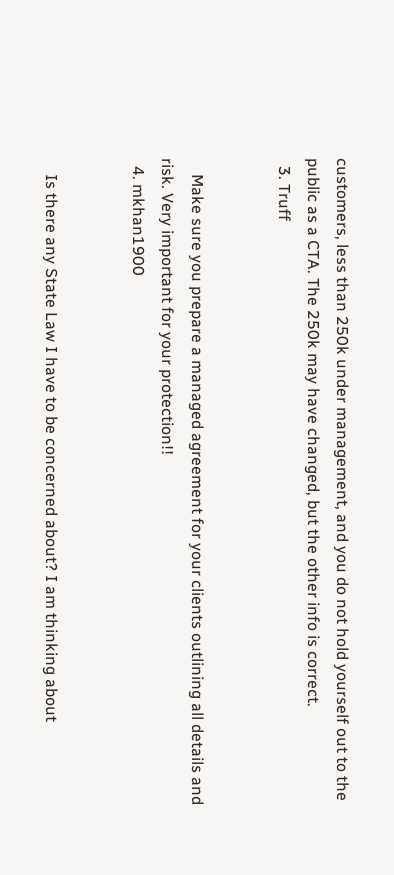customers, less than 250k under management, and you do not hold yourself out to the public as a CTA. The 250k may have changed, but the other info is correct.
  3. Truff


    Make sure you prepare a managed agreement for your clients outlining all details and risk. Very important for your protection!!
  4. mkhan1900


    Is there any State Law I have to be concerned about? I am thinking about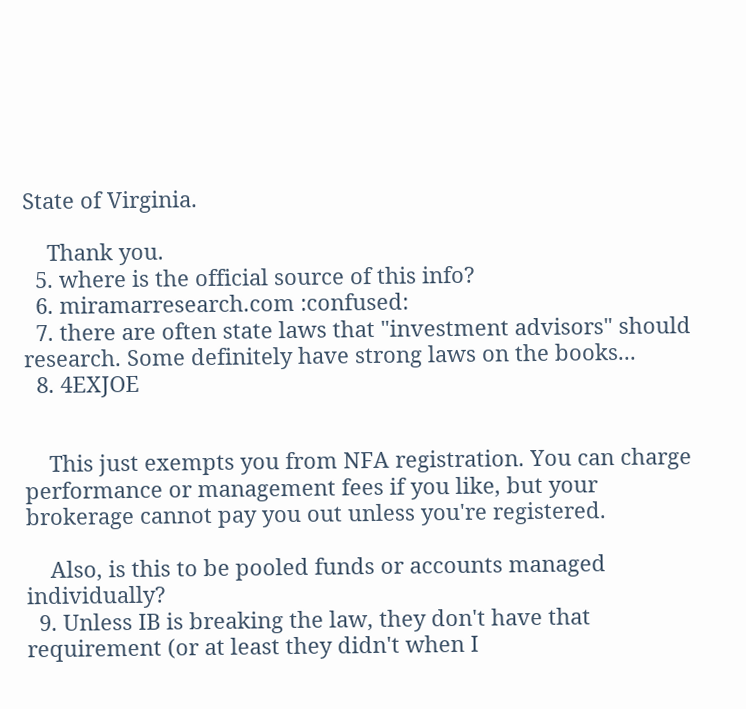State of Virginia.

    Thank you.
  5. where is the official source of this info?
  6. miramarresearch.com :confused:
  7. there are often state laws that "investment advisors" should research. Some definitely have strong laws on the books...
  8. 4EXJOE


    This just exempts you from NFA registration. You can charge performance or management fees if you like, but your brokerage cannot pay you out unless you're registered.

    Also, is this to be pooled funds or accounts managed individually?
  9. Unless IB is breaking the law, they don't have that requirement (or at least they didn't when I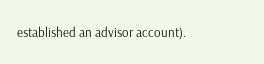established an advisor account).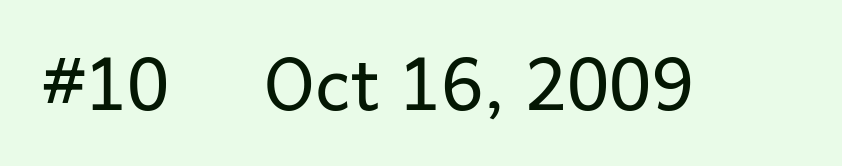#10     Oct 16, 2009